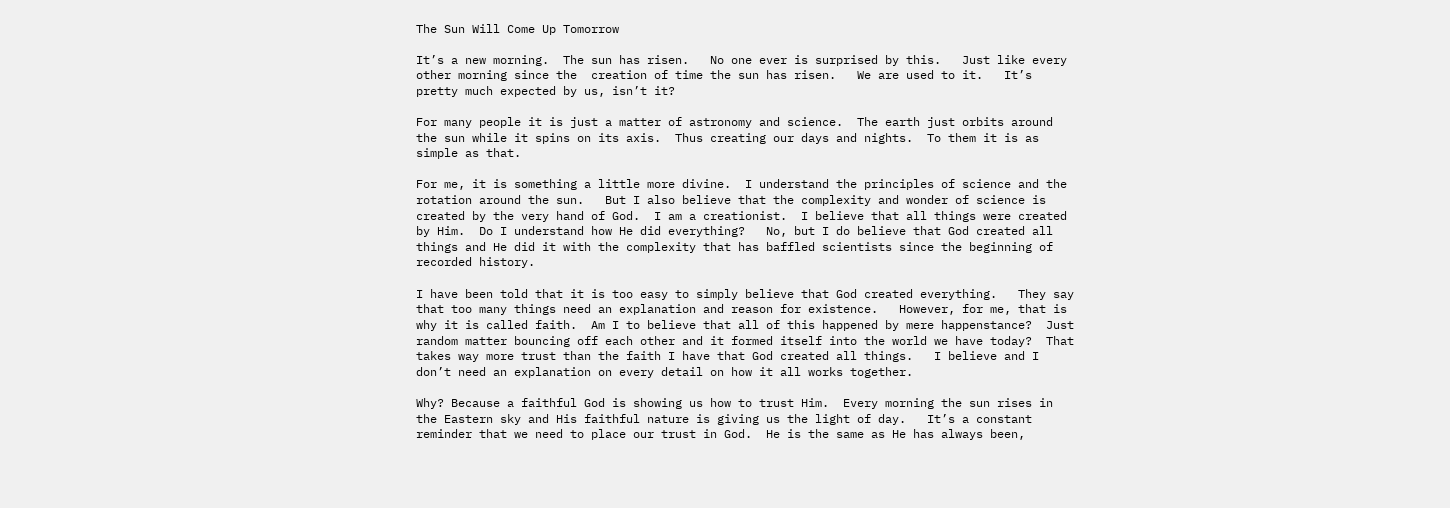The Sun Will Come Up Tomorrow

It’s a new morning.  The sun has risen.   No one ever is surprised by this.   Just like every other morning since the  creation of time the sun has risen.   We are used to it.   It’s pretty much expected by us, isn’t it?

For many people it is just a matter of astronomy and science.  The earth just orbits around the sun while it spins on its axis.  Thus creating our days and nights.  To them it is as simple as that.

For me, it is something a little more divine.  I understand the principles of science and the rotation around the sun.   But I also believe that the complexity and wonder of science is created by the very hand of God.  I am a creationist.  I believe that all things were created by Him.  Do I understand how He did everything?   No, but I do believe that God created all things and He did it with the complexity that has baffled scientists since the beginning of recorded history.

I have been told that it is too easy to simply believe that God created everything.   They say that too many things need an explanation and reason for existence.   However, for me, that is why it is called faith.  Am I to believe that all of this happened by mere happenstance?  Just random matter bouncing off each other and it formed itself into the world we have today?  That takes way more trust than the faith I have that God created all things.   I believe and I don’t need an explanation on every detail on how it all works together.

Why? Because a faithful God is showing us how to trust Him.  Every morning the sun rises in the Eastern sky and His faithful nature is giving us the light of day.   It’s a constant reminder that we need to place our trust in God.  He is the same as He has always been,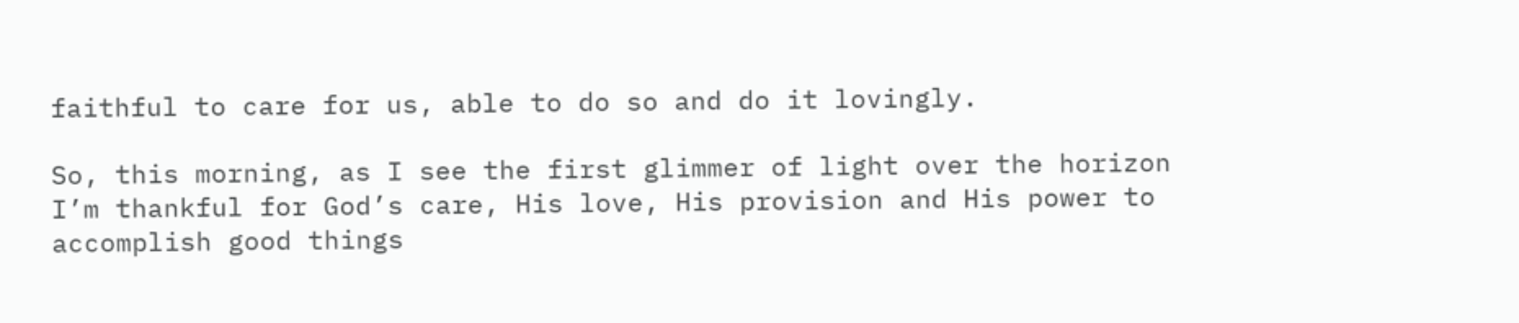faithful to care for us, able to do so and do it lovingly.

So, this morning, as I see the first glimmer of light over the horizon I’m thankful for God’s care, His love, His provision and His power to accomplish good things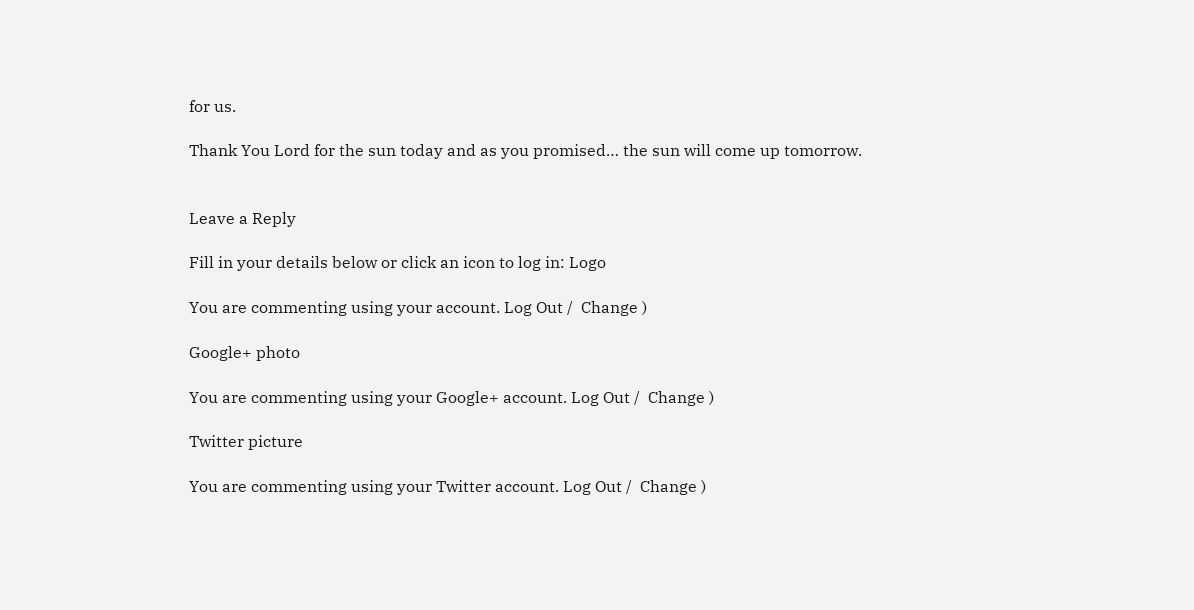for us.

Thank You Lord for the sun today and as you promised… the sun will come up tomorrow.


Leave a Reply

Fill in your details below or click an icon to log in: Logo

You are commenting using your account. Log Out /  Change )

Google+ photo

You are commenting using your Google+ account. Log Out /  Change )

Twitter picture

You are commenting using your Twitter account. Log Out /  Change )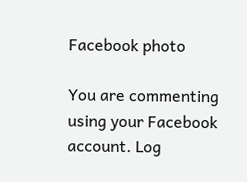Facebook photo

You are commenting using your Facebook account. Log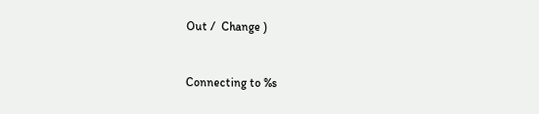Out /  Change )


Connecting to %s